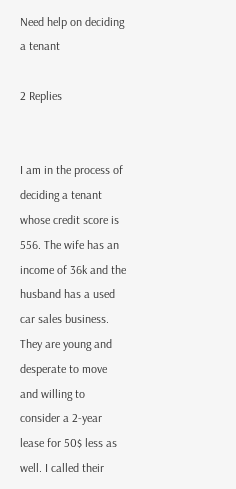Need help on deciding a tenant

2 Replies


I am in the process of deciding a tenant whose credit score is 556. The wife has an income of 36k and the husband has a used car sales business. They are young and desperate to move and willing to consider a 2-year lease for 50$ less as well. I called their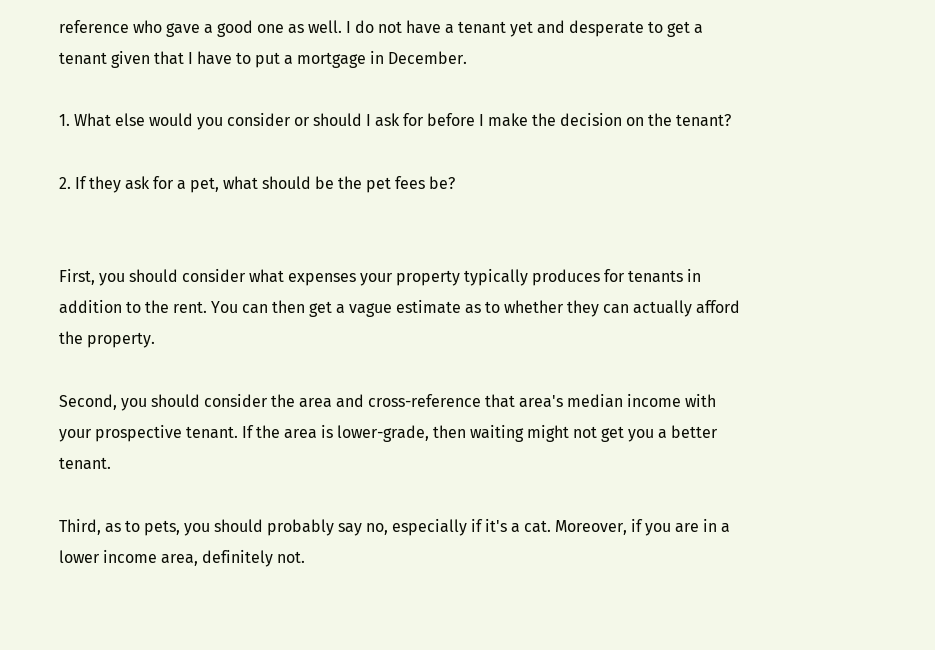reference who gave a good one as well. I do not have a tenant yet and desperate to get a tenant given that I have to put a mortgage in December.

1. What else would you consider or should I ask for before I make the decision on the tenant?

2. If they ask for a pet, what should be the pet fees be?


First, you should consider what expenses your property typically produces for tenants in addition to the rent. You can then get a vague estimate as to whether they can actually afford the property.

Second, you should consider the area and cross-reference that area's median income with your prospective tenant. If the area is lower-grade, then waiting might not get you a better tenant.

Third, as to pets, you should probably say no, especially if it's a cat. Moreover, if you are in a lower income area, definitely not.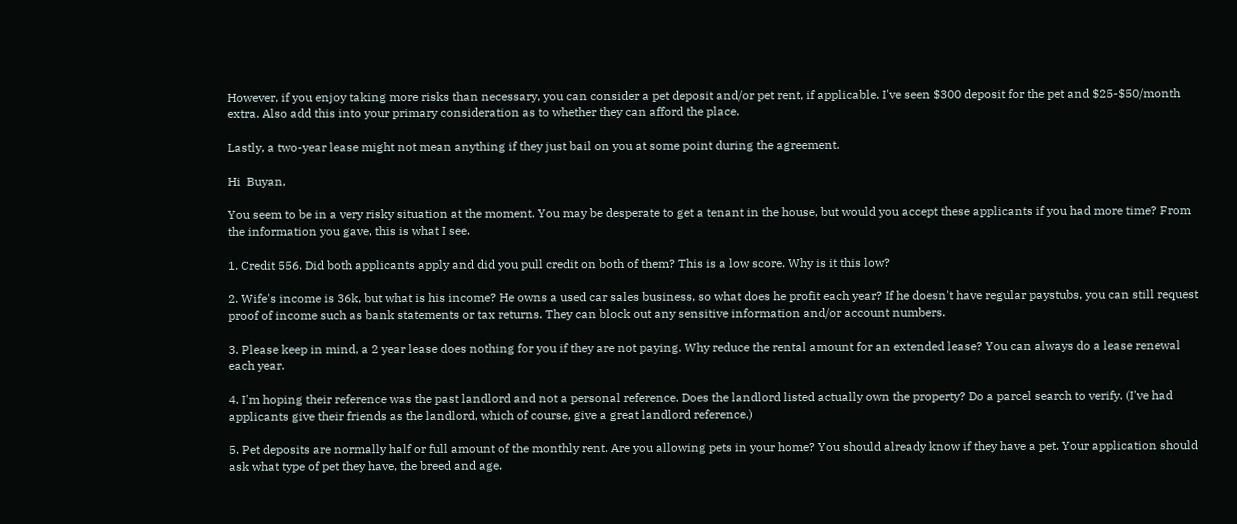However, if you enjoy taking more risks than necessary, you can consider a pet deposit and/or pet rent, if applicable. I've seen $300 deposit for the pet and $25-$50/month extra. Also add this into your primary consideration as to whether they can afford the place.

Lastly, a two-year lease might not mean anything if they just bail on you at some point during the agreement.

Hi  Buyan,

You seem to be in a very risky situation at the moment. You may be desperate to get a tenant in the house, but would you accept these applicants if you had more time? From the information you gave, this is what I see.

1. Credit 556. Did both applicants apply and did you pull credit on both of them? This is a low score. Why is it this low?

2. Wife's income is 36k, but what is his income? He owns a used car sales business, so what does he profit each year? If he doesn't have regular paystubs, you can still request proof of income such as bank statements or tax returns. They can block out any sensitive information and/or account numbers.

3. Please keep in mind, a 2 year lease does nothing for you if they are not paying. Why reduce the rental amount for an extended lease? You can always do a lease renewal each year.

4. I'm hoping their reference was the past landlord and not a personal reference. Does the landlord listed actually own the property? Do a parcel search to verify. (I've had applicants give their friends as the landlord, which of course, give a great landlord reference.)

5. Pet deposits are normally half or full amount of the monthly rent. Are you allowing pets in your home? You should already know if they have a pet. Your application should ask what type of pet they have, the breed and age.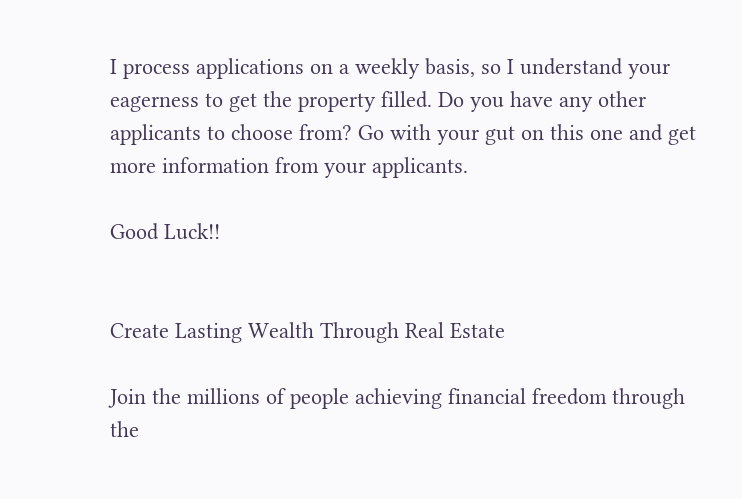I process applications on a weekly basis, so I understand your eagerness to get the property filled. Do you have any other applicants to choose from? Go with your gut on this one and get more information from your applicants.

Good Luck!!


Create Lasting Wealth Through Real Estate

Join the millions of people achieving financial freedom through the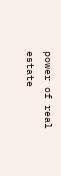power of real estate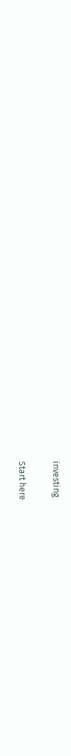investing

Start here